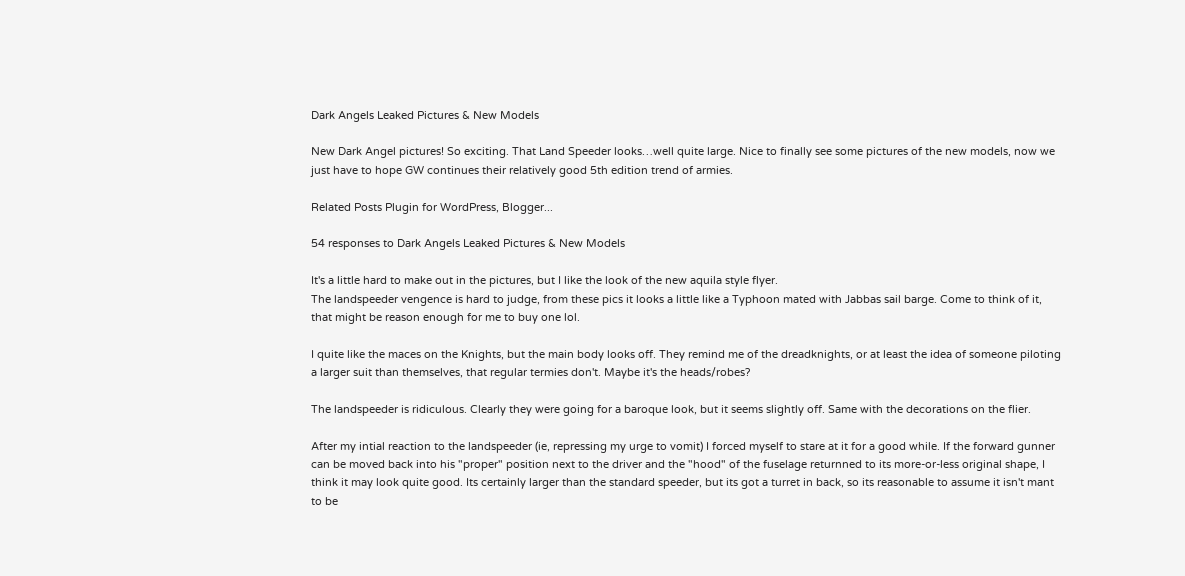Dark Angels Leaked Pictures & New Models

New Dark Angel pictures! So exciting. That Land Speeder looks…well quite large. Nice to finally see some pictures of the new models, now we just have to hope GW continues their relatively good 5th edition trend of armies.

Related Posts Plugin for WordPress, Blogger...

54 responses to Dark Angels Leaked Pictures & New Models

It's a little hard to make out in the pictures, but I like the look of the new aquila style flyer.
The landspeeder vengence is hard to judge, from these pics it looks a little like a Typhoon mated with Jabbas sail barge. Come to think of it, that might be reason enough for me to buy one lol.

I quite like the maces on the Knights, but the main body looks off. They remind me of the dreadknights, or at least the idea of someone piloting a larger suit than themselves, that regular termies don't. Maybe it's the heads/robes?

The landspeeder is ridiculous. Clearly they were going for a baroque look, but it seems slightly off. Same with the decorations on the flier.

After my intial reaction to the landspeeder (ie, repressing my urge to vomit) I forced myself to stare at it for a good while. If the forward gunner can be moved back into his "proper" position next to the driver and the "hood" of the fuselage returnned to its more-or-less original shape, I think it may look quite good. Its certainly larger than the standard speeder, but its got a turret in back, so its reasonable to assume it isn't mant to be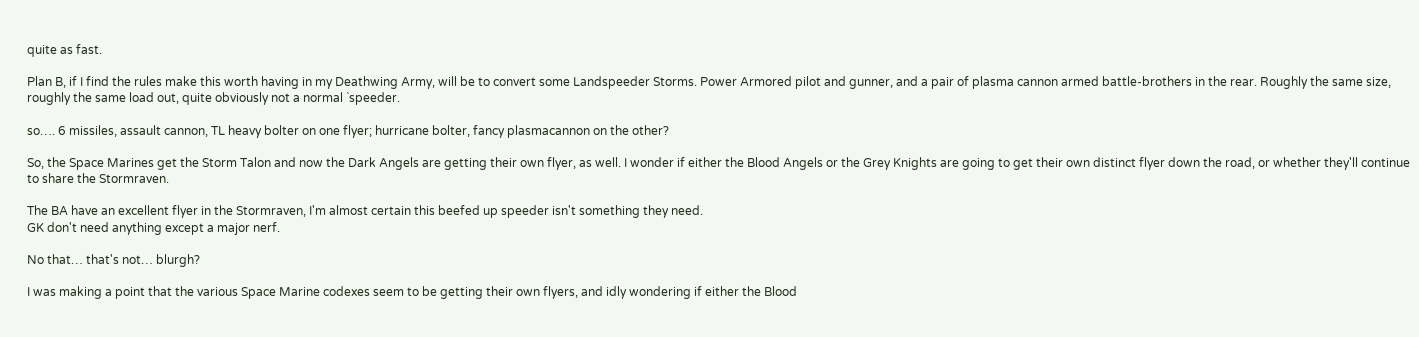quite as fast.

Plan B, if I find the rules make this worth having in my Deathwing Army, will be to convert some Landspeeder Storms. Power Armored pilot and gunner, and a pair of plasma cannon armed battle-brothers in the rear. Roughly the same size, roughly the same load out, quite obviously not a normal `speeder.

so…. 6 missiles, assault cannon, TL heavy bolter on one flyer; hurricane bolter, fancy plasmacannon on the other?

So, the Space Marines get the Storm Talon and now the Dark Angels are getting their own flyer, as well. I wonder if either the Blood Angels or the Grey Knights are going to get their own distinct flyer down the road, or whether they'll continue to share the Stormraven.

The BA have an excellent flyer in the Stormraven, I'm almost certain this beefed up speeder isn't something they need.
GK don't need anything except a major nerf.

No that… that's not… blurgh?

I was making a point that the various Space Marine codexes seem to be getting their own flyers, and idly wondering if either the Blood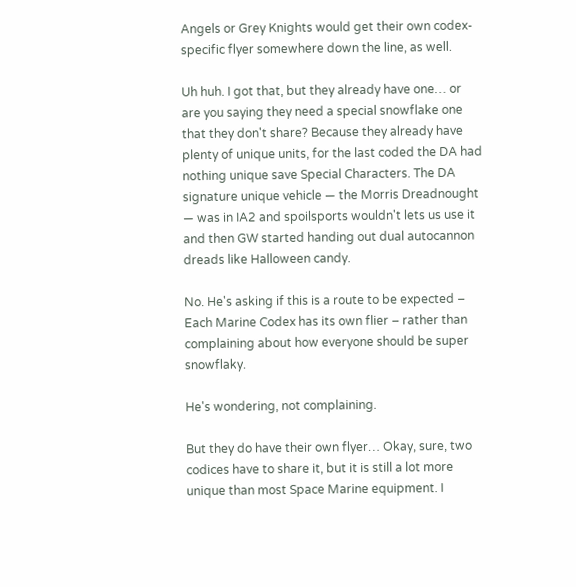Angels or Grey Knights would get their own codex-specific flyer somewhere down the line, as well.

Uh huh. I got that, but they already have one… or are you saying they need a special snowflake one that they don't share? Because they already have plenty of unique units, for the last coded the DA had nothing unique save Special Characters. The DA signature unique vehicle — the Morris Dreadnought — was in IA2 and spoilsports wouldn't lets us use it and then GW started handing out dual autocannon dreads like Halloween candy.

No. He's asking if this is a route to be expected – Each Marine Codex has its own flier – rather than complaining about how everyone should be super snowflaky.

He's wondering, not complaining.

But they do have their own flyer… Okay, sure, two codices have to share it, but it is still a lot more unique than most Space Marine equipment. I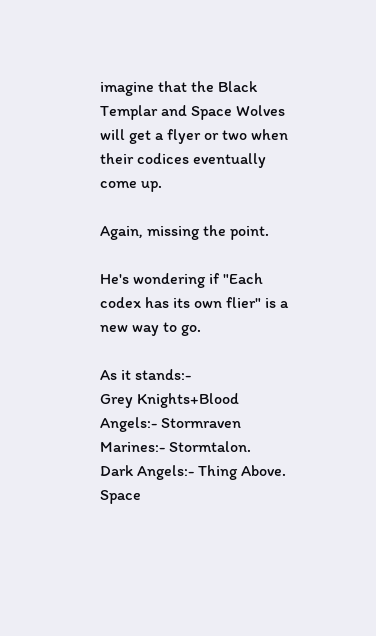imagine that the Black Templar and Space Wolves will get a flyer or two when their codices eventually come up.

Again, missing the point.

He's wondering if "Each codex has its own flier" is a new way to go.

As it stands:-
Grey Knights+Blood Angels:- Stormraven
Marines:- Stormtalon.
Dark Angels:- Thing Above.
Space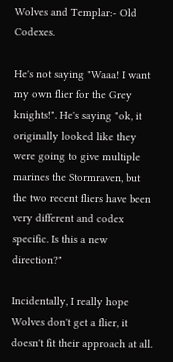Wolves and Templar:- Old Codexes.

He's not saying "Waaa! I want my own flier for the Grey knights!". He's saying "ok, it originally looked like they were going to give multiple marines the Stormraven, but the two recent fliers have been very different and codex specific. Is this a new direction?"

Incidentally, I really hope Wolves don't get a flier, it doesn't fit their approach at all.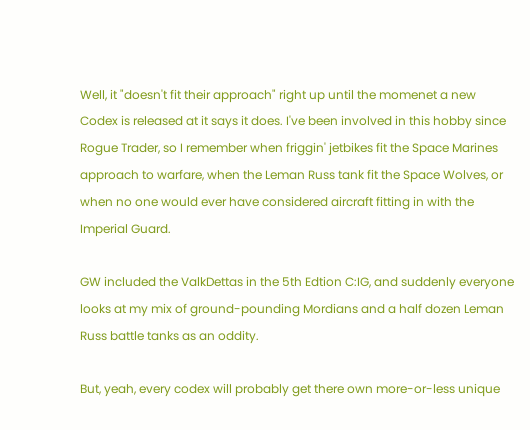Well, it "doesn't fit their approach" right up until the momenet a new Codex is released at it says it does. I've been involved in this hobby since Rogue Trader, so I remember when friggin' jetbikes fit the Space Marines approach to warfare, when the Leman Russ tank fit the Space Wolves, or when no one would ever have considered aircraft fitting in with the Imperial Guard.

GW included the ValkDettas in the 5th Edtion C:IG, and suddenly everyone looks at my mix of ground-pounding Mordians and a half dozen Leman Russ battle tanks as an oddity.

But, yeah, every codex will probably get there own more-or-less unique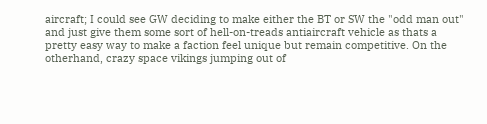aircraft; I could see GW deciding to make either the BT or SW the "odd man out" and just give them some sort of hell-on-treads antiaircraft vehicle as thats a pretty easy way to make a faction feel unique but remain competitive. On the otherhand, crazy space vikings jumping out of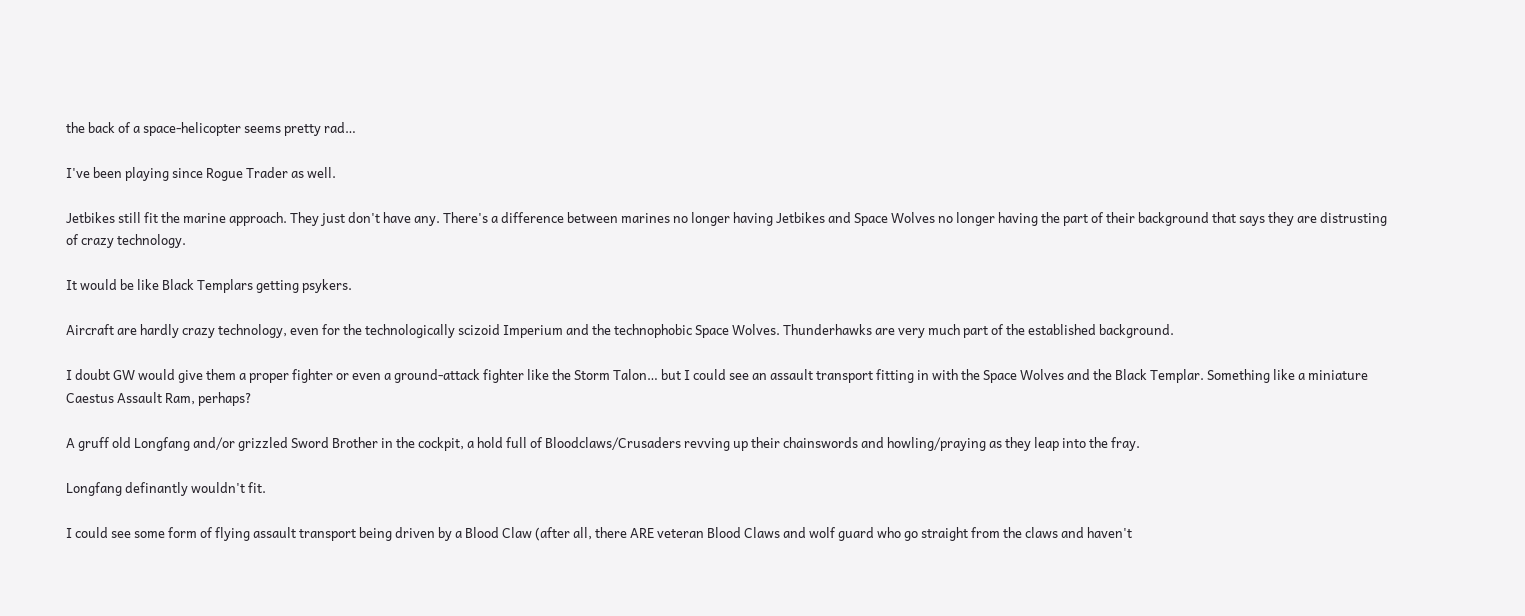the back of a space-helicopter seems pretty rad…

I've been playing since Rogue Trader as well.

Jetbikes still fit the marine approach. They just don't have any. There's a difference between marines no longer having Jetbikes and Space Wolves no longer having the part of their background that says they are distrusting of crazy technology.

It would be like Black Templars getting psykers.

Aircraft are hardly crazy technology, even for the technologically scizoid Imperium and the technophobic Space Wolves. Thunderhawks are very much part of the established background.

I doubt GW would give them a proper fighter or even a ground-attack fighter like the Storm Talon… but I could see an assault transport fitting in with the Space Wolves and the Black Templar. Something like a miniature Caestus Assault Ram, perhaps?

A gruff old Longfang and/or grizzled Sword Brother in the cockpit, a hold full of Bloodclaws/Crusaders revving up their chainswords and howling/praying as they leap into the fray.

Longfang definantly wouldn't fit.

I could see some form of flying assault transport being driven by a Blood Claw (after all, there ARE veteran Blood Claws and wolf guard who go straight from the claws and haven't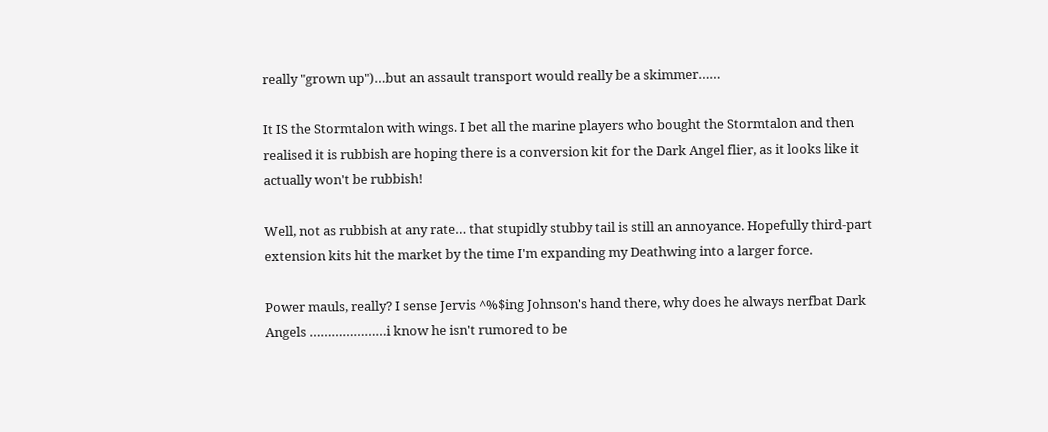really "grown up")…but an assault transport would really be a skimmer……

It IS the Stormtalon with wings. I bet all the marine players who bought the Stormtalon and then realised it is rubbish are hoping there is a conversion kit for the Dark Angel flier, as it looks like it actually won't be rubbish!

Well, not as rubbish at any rate… that stupidly stubby tail is still an annoyance. Hopefully third-part extension kits hit the market by the time I'm expanding my Deathwing into a larger force.

Power mauls, really? I sense Jervis ^%$ing Johnson's hand there, why does he always nerfbat Dark Angels …………………i know he isn't rumored to be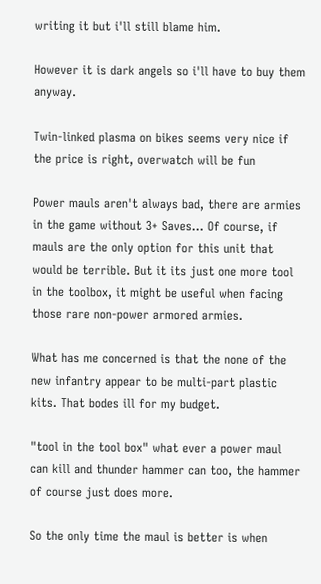writing it but i'll still blame him.

However it is dark angels so i'll have to buy them anyway.

Twin-linked plasma on bikes seems very nice if the price is right, overwatch will be fun

Power mauls aren't always bad, there are armies in the game without 3+ Saves… Of course, if mauls are the only option for this unit that would be terrible. But it its just one more tool in the toolbox, it might be useful when facing those rare non-power armored armies.

What has me concerned is that the none of the new infantry appear to be multi-part plastic kits. That bodes ill for my budget.

"tool in the tool box" what ever a power maul can kill and thunder hammer can too, the hammer of course just does more.

So the only time the maul is better is when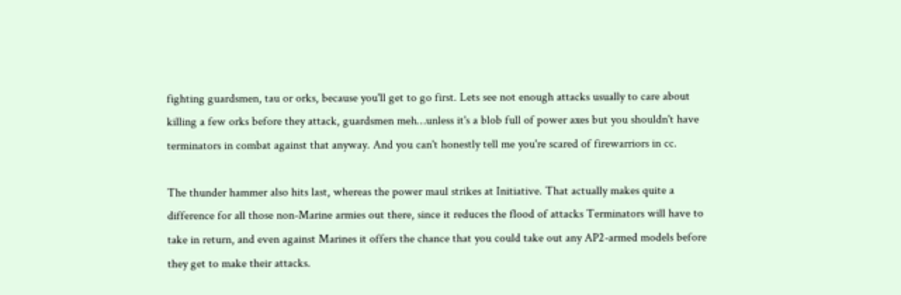fighting guardsmen, tau or orks, because you'll get to go first. Lets see not enough attacks usually to care about killing a few orks before they attack, guardsmen meh…unless it's a blob full of power axes but you shouldn't have terminators in combat against that anyway. And you can't honestly tell me you're scared of firewarriors in cc.

The thunder hammer also hits last, whereas the power maul strikes at Initiative. That actually makes quite a difference for all those non-Marine armies out there, since it reduces the flood of attacks Terminators will have to take in return, and even against Marines it offers the chance that you could take out any AP2-armed models before they get to make their attacks.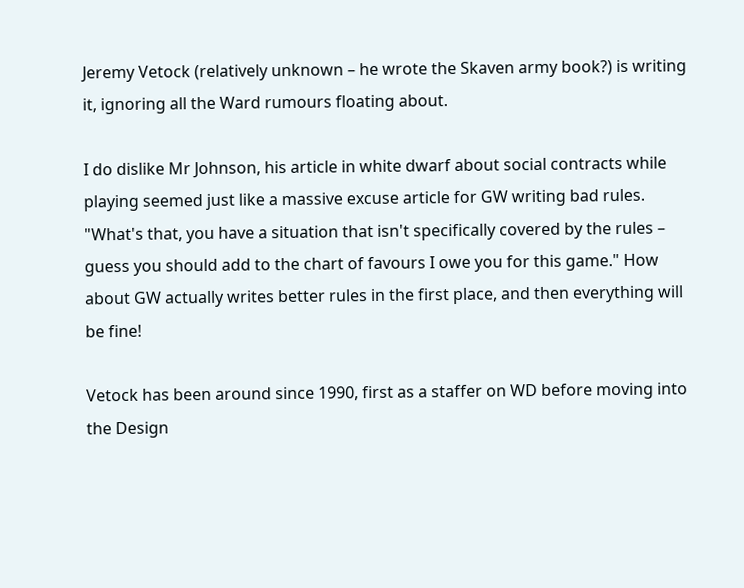Jeremy Vetock (relatively unknown – he wrote the Skaven army book?) is writing it, ignoring all the Ward rumours floating about.

I do dislike Mr Johnson, his article in white dwarf about social contracts while playing seemed just like a massive excuse article for GW writing bad rules. "What's that, you have a situation that isn't specifically covered by the rules – guess you should add to the chart of favours I owe you for this game." How about GW actually writes better rules in the first place, and then everything will be fine!

Vetock has been around since 1990, first as a staffer on WD before moving into the Design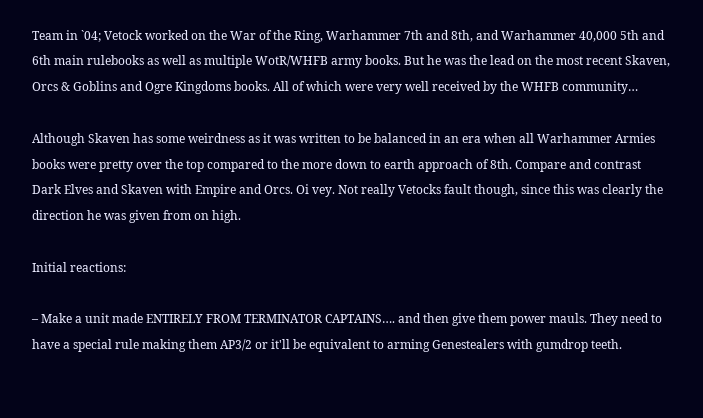Team in `04; Vetock worked on the War of the Ring, Warhammer 7th and 8th, and Warhammer 40,000 5th and 6th main rulebooks as well as multiple WotR/WHFB army books. But he was the lead on the most recent Skaven, Orcs & Goblins and Ogre Kingdoms books. All of which were very well received by the WHFB community…

Although Skaven has some weirdness as it was written to be balanced in an era when all Warhammer Armies books were pretty over the top compared to the more down to earth approach of 8th. Compare and contrast Dark Elves and Skaven with Empire and Orcs. Oi vey. Not really Vetocks fault though, since this was clearly the direction he was given from on high.

Initial reactions:

– Make a unit made ENTIRELY FROM TERMINATOR CAPTAINS…. and then give them power mauls. They need to have a special rule making them AP3/2 or it'll be equivalent to arming Genestealers with gumdrop teeth.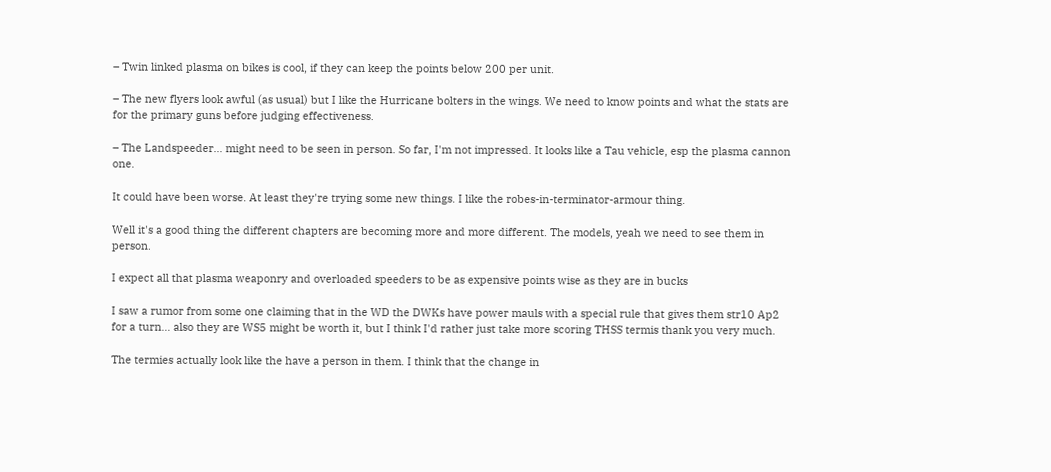– Twin linked plasma on bikes is cool, if they can keep the points below 200 per unit.

– The new flyers look awful (as usual) but I like the Hurricane bolters in the wings. We need to know points and what the stats are for the primary guns before judging effectiveness.

– The Landspeeder… might need to be seen in person. So far, I'm not impressed. It looks like a Tau vehicle, esp the plasma cannon one.

It could have been worse. At least they're trying some new things. I like the robes-in-terminator-armour thing.

Well it's a good thing the different chapters are becoming more and more different. The models, yeah we need to see them in person.

I expect all that plasma weaponry and overloaded speeders to be as expensive points wise as they are in bucks

I saw a rumor from some one claiming that in the WD the DWKs have power mauls with a special rule that gives them str10 Ap2 for a turn… also they are WS5 might be worth it, but I think I'd rather just take more scoring THSS termis thank you very much.

The termies actually look like the have a person in them. I think that the change in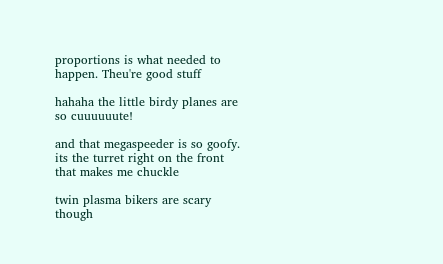proportions is what needed to happen. Theu're good stuff

hahaha the little birdy planes are so cuuuuuute!

and that megaspeeder is so goofy. its the turret right on the front that makes me chuckle

twin plasma bikers are scary though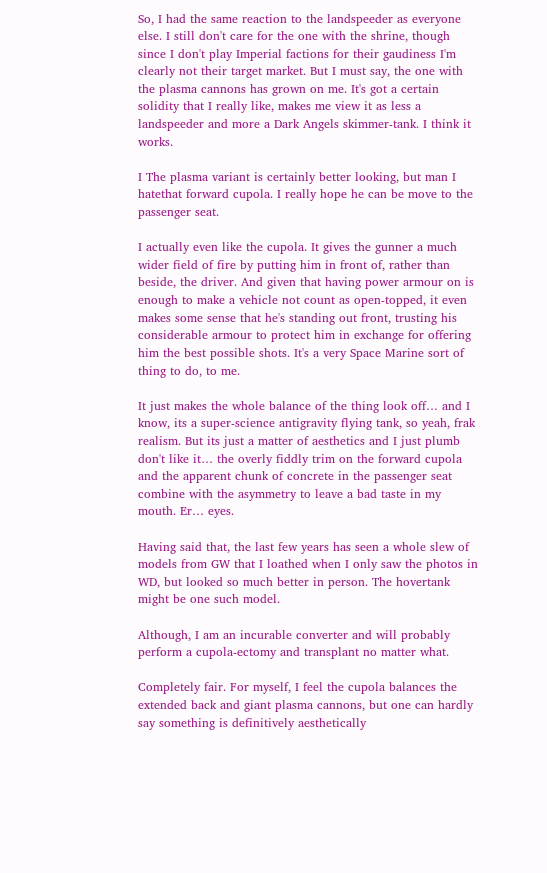So, I had the same reaction to the landspeeder as everyone else. I still don't care for the one with the shrine, though since I don't play Imperial factions for their gaudiness I'm clearly not their target market. But I must say, the one with the plasma cannons has grown on me. It's got a certain solidity that I really like, makes me view it as less a landspeeder and more a Dark Angels skimmer-tank. I think it works.

I The plasma variant is certainly better looking, but man I hatethat forward cupola. I really hope he can be move to the passenger seat.

I actually even like the cupola. It gives the gunner a much wider field of fire by putting him in front of, rather than beside, the driver. And given that having power armour on is enough to make a vehicle not count as open-topped, it even makes some sense that he's standing out front, trusting his considerable armour to protect him in exchange for offering him the best possible shots. It's a very Space Marine sort of thing to do, to me.

It just makes the whole balance of the thing look off… and I know, its a super-science antigravity flying tank, so yeah, frak realism. But its just a matter of aesthetics and I just plumb don't like it… the overly fiddly trim on the forward cupola and the apparent chunk of concrete in the passenger seat combine with the asymmetry to leave a bad taste in my mouth. Er… eyes.

Having said that, the last few years has seen a whole slew of models from GW that I loathed when I only saw the photos in WD, but looked so much better in person. The hovertank might be one such model.

Although, I am an incurable converter and will probably perform a cupola-ectomy and transplant no matter what.

Completely fair. For myself, I feel the cupola balances the extended back and giant plasma cannons, but one can hardly say something is definitively aesthetically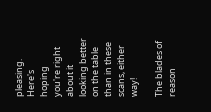pleasing. Here's hoping you're right about it looking better on the table than in these scans, either way!

The blades of reason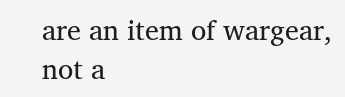are an item of wargear, not a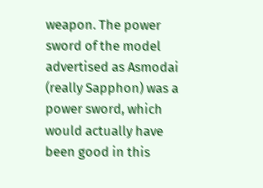weapon. The power sword of the model advertised as Asmodai (really Sapphon) was a power sword, which would actually have been good in this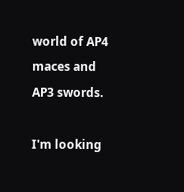world of AP4 maces and AP3 swords.

I'm looking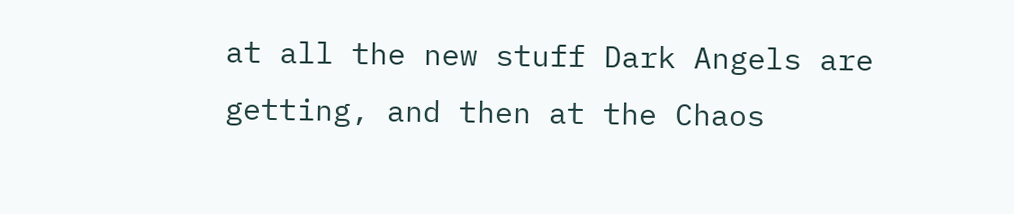at all the new stuff Dark Angels are getting, and then at the Chaos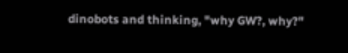dinobots and thinking, "why GW?, why?"